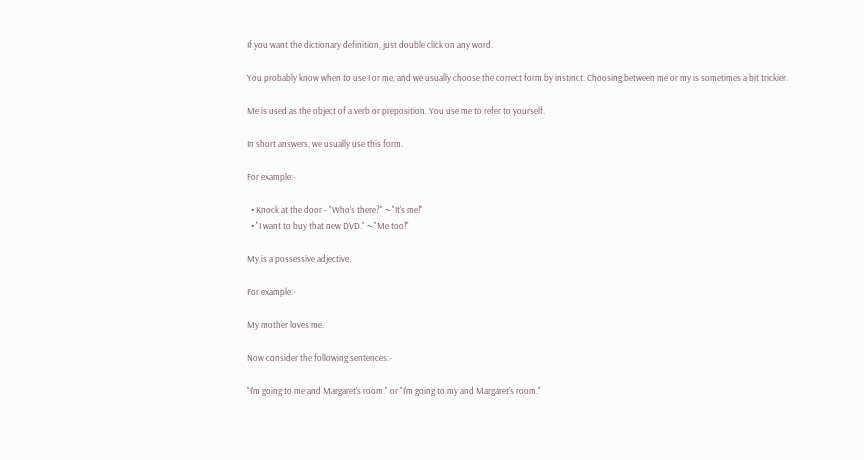If you want the dictionary definition, just double click on any word.

You probably know when to use I or me, and we usually choose the correct form by instinct. Choosing between me or my is sometimes a bit trickier.

Me is used as the object of a verb or preposition. You use me to refer to yourself.

In short answers, we usually use this form.

For example:-

  • Knock at the door - "Who's there?" ~ "It's me!"
  • "I want to buy that new DVD." ~ "Me too!"

My is a possessive adjective.

For example:-

My mother loves me.

Now consider the following sentences:-

"I'm going to me and Margaret's room." or "I'm going to my and Margaret's room."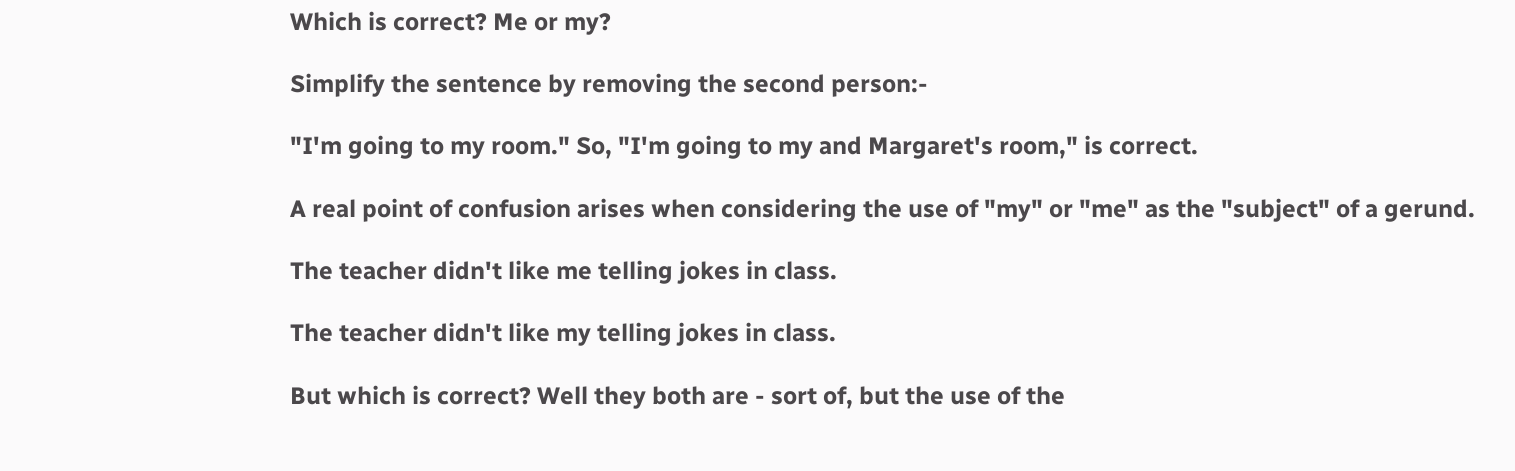Which is correct? Me or my?

Simplify the sentence by removing the second person:-

"I'm going to my room." So, "I'm going to my and Margaret's room," is correct.

A real point of confusion arises when considering the use of "my" or "me" as the "subject" of a gerund.

The teacher didn't like me telling jokes in class.

The teacher didn't like my telling jokes in class.

But which is correct? Well they both are - sort of, but the use of the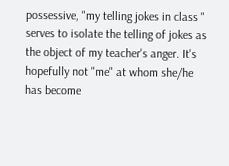possessive, "my telling jokes in class " serves to isolate the telling of jokes as the object of my teacher's anger. It's hopefully not "me" at whom she/he has become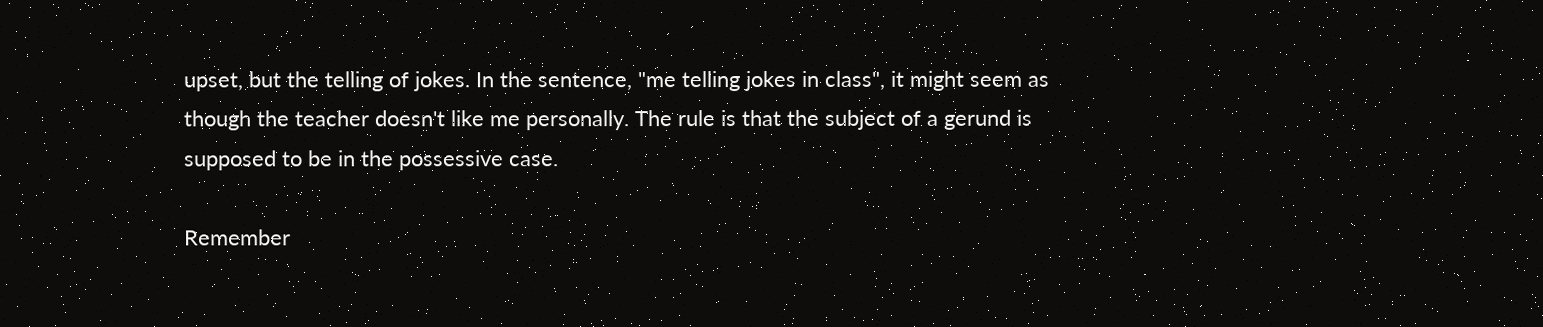upset, but the telling of jokes. In the sentence, "me telling jokes in class", it might seem as though the teacher doesn't like me personally. The rule is that the subject of a gerund is supposed to be in the possessive case.

Remember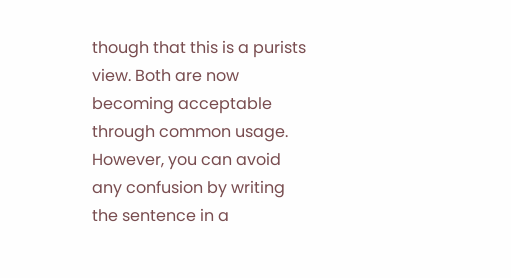though that this is a purists view. Both are now becoming acceptable through common usage. However, you can avoid any confusion by writing the sentence in a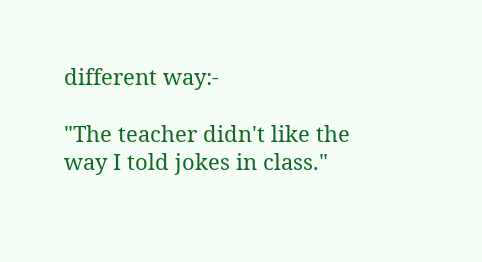different way:-

"The teacher didn't like the way I told jokes in class."